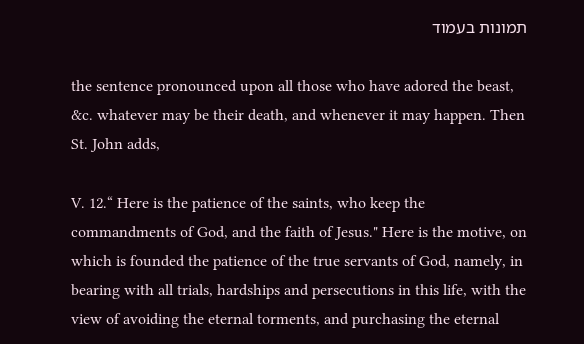תמונות בעמוד

the sentence pronounced upon all those who have adored the beast, &c. whatever may be their death, and whenever it may happen. Then St. John adds,

V. 12.“ Here is the patience of the saints, who keep the commandments of God, and the faith of Jesus." Here is the motive, on which is founded the patience of the true servants of God, namely, in bearing with all trials, hardships and persecutions in this life, with the view of avoiding the eternal torments, and purchasing the eternal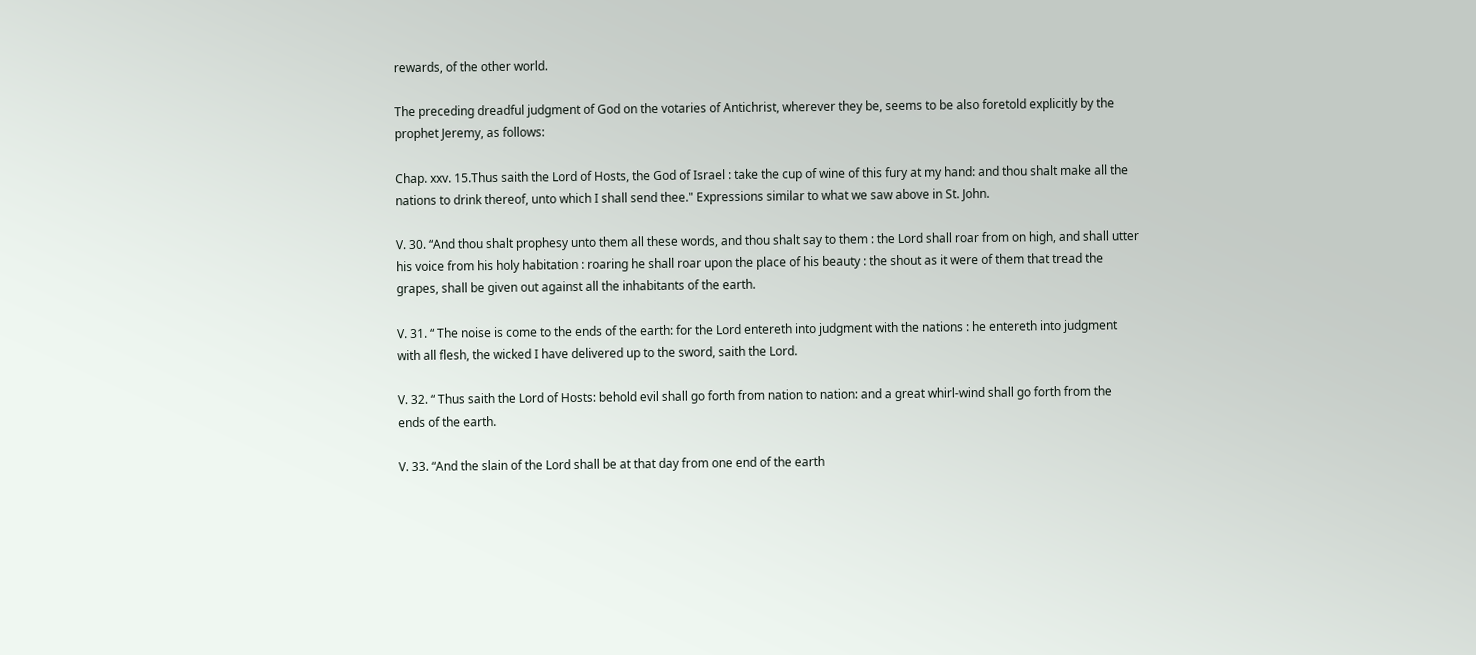rewards, of the other world.

The preceding dreadful judgment of God on the votaries of Antichrist, wherever they be, seems to be also foretold explicitly by the prophet Jeremy, as follows:

Chap. xxv. 15.Thus saith the Lord of Hosts, the God of Israel : take the cup of wine of this fury at my hand: and thou shalt make all the nations to drink thereof, unto which I shall send thee." Expressions similar to what we saw above in St. John.

V. 30. “And thou shalt prophesy unto them all these words, and thou shalt say to them : the Lord shall roar from on high, and shall utter his voice from his holy habitation : roaring he shall roar upon the place of his beauty : the shout as it were of them that tread the grapes, shall be given out against all the inhabitants of the earth.

V. 31. “ The noise is come to the ends of the earth: for the Lord entereth into judgment with the nations : he entereth into judgment with all flesh, the wicked I have delivered up to the sword, saith the Lord.

V. 32. “ Thus saith the Lord of Hosts: behold evil shall go forth from nation to nation: and a great whirl-wind shall go forth from the ends of the earth.

V. 33. “And the slain of the Lord shall be at that day from one end of the earth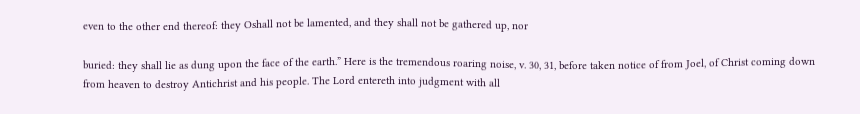even to the other end thereof: they Oshall not be lamented, and they shall not be gathered up, nor

buried: they shall lie as dung upon the face of the earth.” Here is the tremendous roaring noise, v. 30, 31, before taken notice of from Joel, of Christ coming down from heaven to destroy Antichrist and his people. The Lord entereth into judgment with all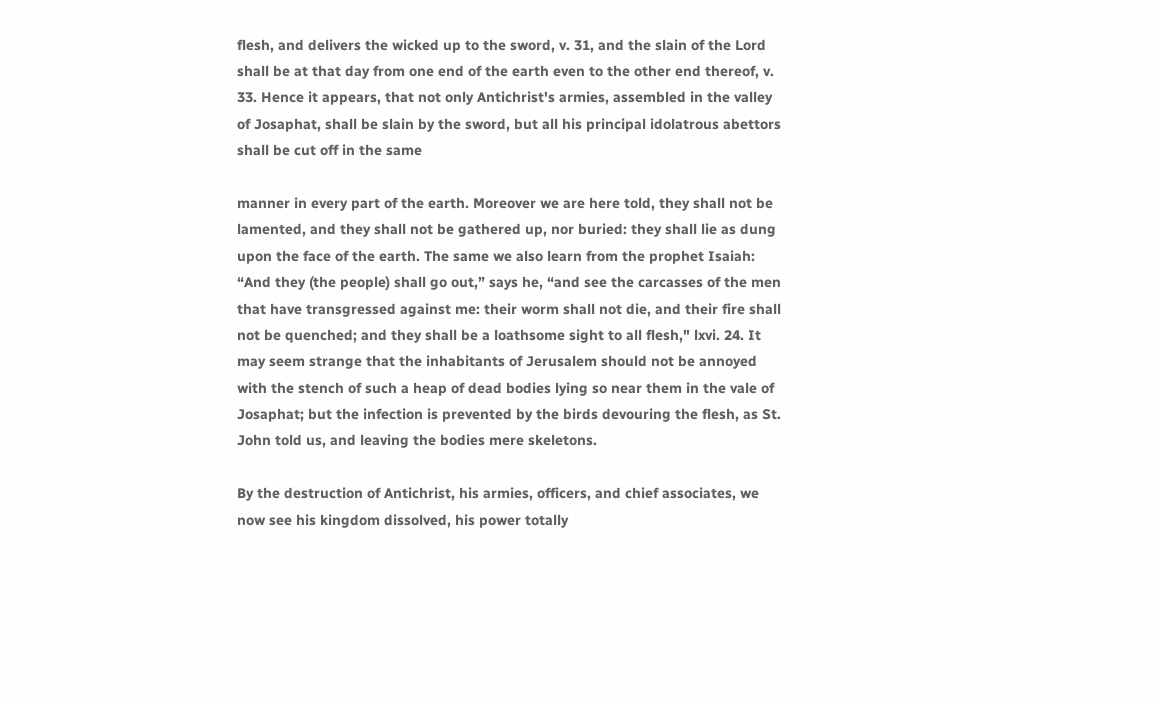flesh, and delivers the wicked up to the sword, v. 31, and the slain of the Lord shall be at that day from one end of the earth even to the other end thereof, v. 33. Hence it appears, that not only Antichrist's armies, assembled in the valley of Josaphat, shall be slain by the sword, but all his principal idolatrous abettors shall be cut off in the same

manner in every part of the earth. Moreover we are here told, they shall not be lamented, and they shall not be gathered up, nor buried: they shall lie as dung upon the face of the earth. The same we also learn from the prophet Isaiah: “And they (the people) shall go out,” says he, “and see the carcasses of the men that have transgressed against me: their worm shall not die, and their fire shall not be quenched; and they shall be a loathsome sight to all flesh," lxvi. 24. It may seem strange that the inhabitants of Jerusalem should not be annoyed with the stench of such a heap of dead bodies lying so near them in the vale of Josaphat; but the infection is prevented by the birds devouring the flesh, as St. John told us, and leaving the bodies mere skeletons.

By the destruction of Antichrist, his armies, officers, and chief associates, we now see his kingdom dissolved, his power totally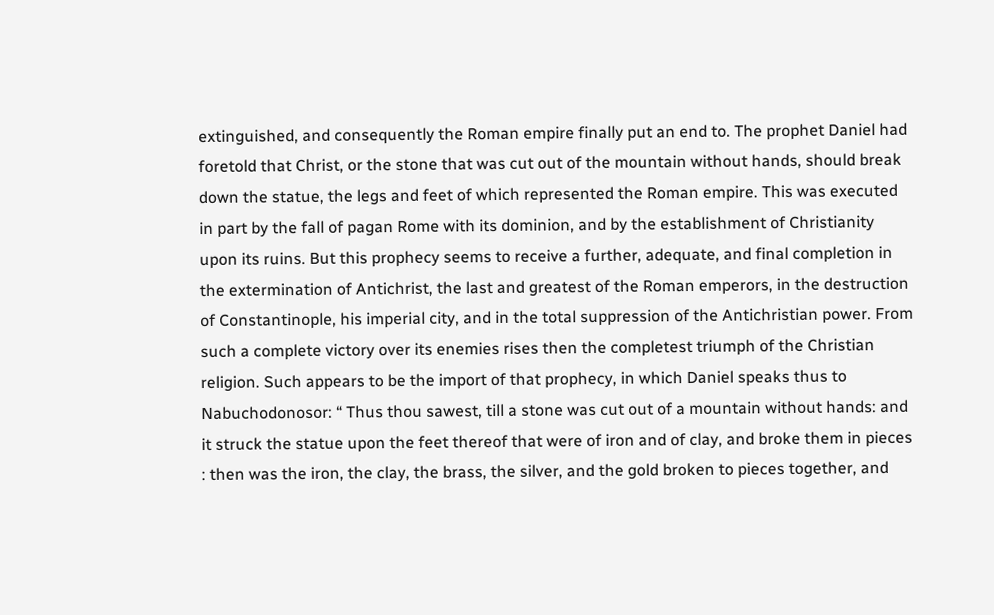extinguished, and consequently the Roman empire finally put an end to. The prophet Daniel had foretold that Christ, or the stone that was cut out of the mountain without hands, should break down the statue, the legs and feet of which represented the Roman empire. This was executed in part by the fall of pagan Rome with its dominion, and by the establishment of Christianity upon its ruins. But this prophecy seems to receive a further, adequate, and final completion in the extermination of Antichrist, the last and greatest of the Roman emperors, in the destruction of Constantinople, his imperial city, and in the total suppression of the Antichristian power. From such a complete victory over its enemies rises then the completest triumph of the Christian religion. Such appears to be the import of that prophecy, in which Daniel speaks thus to Nabuchodonosor: “ Thus thou sawest, till a stone was cut out of a mountain without hands: and it struck the statue upon the feet thereof that were of iron and of clay, and broke them in pieces : then was the iron, the clay, the brass, the silver, and the gold broken to pieces together, and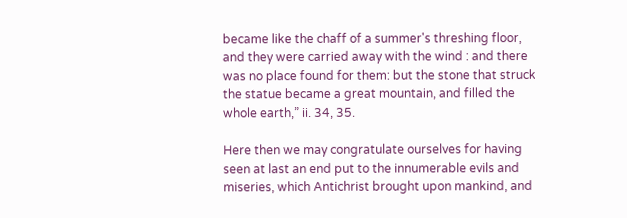became like the chaff of a summer's threshing floor, and they were carried away with the wind : and there was no place found for them: but the stone that struck the statue became a great mountain, and filled the whole earth,” ii. 34, 35.

Here then we may congratulate ourselves for having seen at last an end put to the innumerable evils and miseries, which Antichrist brought upon mankind, and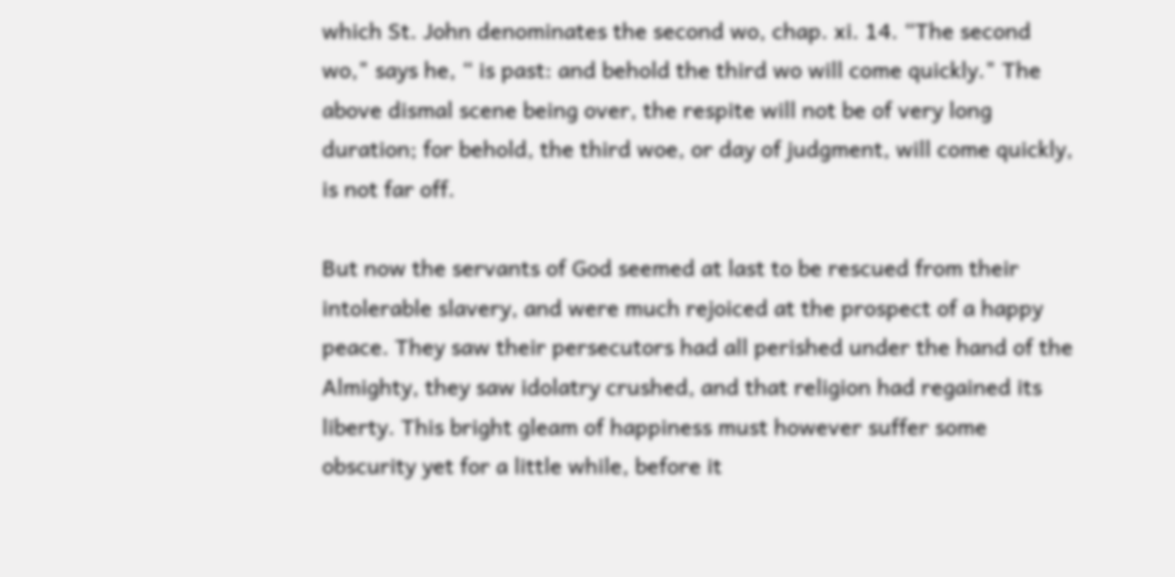which St. John denominates the second wo, chap. xi. 14. “The second wo," says he, “ is past: and behold the third wo will come quickly." The above dismal scene being over, the respite will not be of very long duration; for behold, the third woe, or day of judgment, will come quickly, is not far off.

But now the servants of God seemed at last to be rescued from their intolerable slavery, and were much rejoiced at the prospect of a happy peace. They saw their persecutors had all perished under the hand of the Almighty, they saw idolatry crushed, and that religion had regained its liberty. This bright gleam of happiness must however suffer some obscurity yet for a little while, before it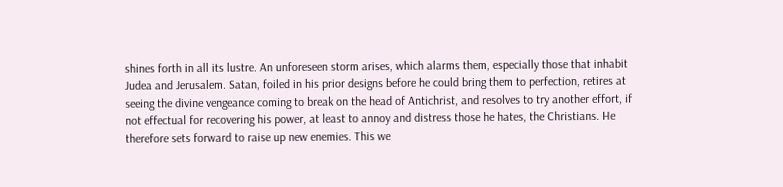shines forth in all its lustre. An unforeseen storm arises, which alarms them, especially those that inhabit Judea and Jerusalem. Satan, foiled in his prior designs before he could bring them to perfection, retires at seeing the divine vengeance coming to break on the head of Antichrist, and resolves to try another effort, if not effectual for recovering his power, at least to annoy and distress those he hates, the Christians. He therefore sets forward to raise up new enemies. This we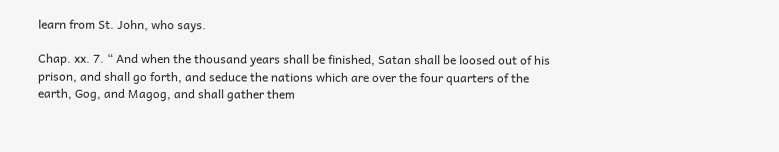learn from St. John, who says.

Chap. xx. 7. “ And when the thousand years shall be finished, Satan shall be loosed out of his prison, and shall go forth, and seduce the nations which are over the four quarters of the earth, Gog, and Magog, and shall gather them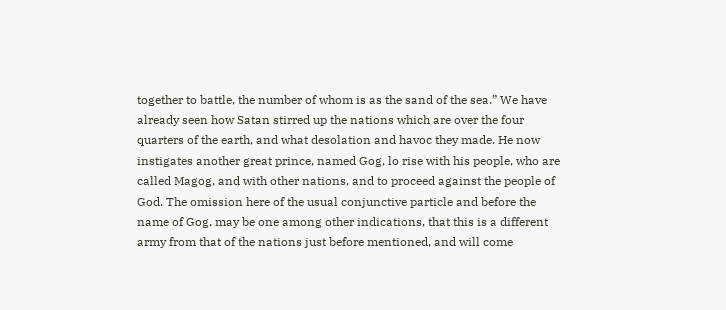together to battle, the number of whom is as the sand of the sea.” We have already seen how Satan stirred up the nations which are over the four quarters of the earth, and what desolation and havoc they made. He now instigates another great prince, named Gog, lo rise with his people, who are called Magog, and with other nations, and to proceed against the people of God. The omission here of the usual conjunctive particle and before the name of Gog, may be one among other indications, that this is a different army from that of the nations just before mentioned, and will come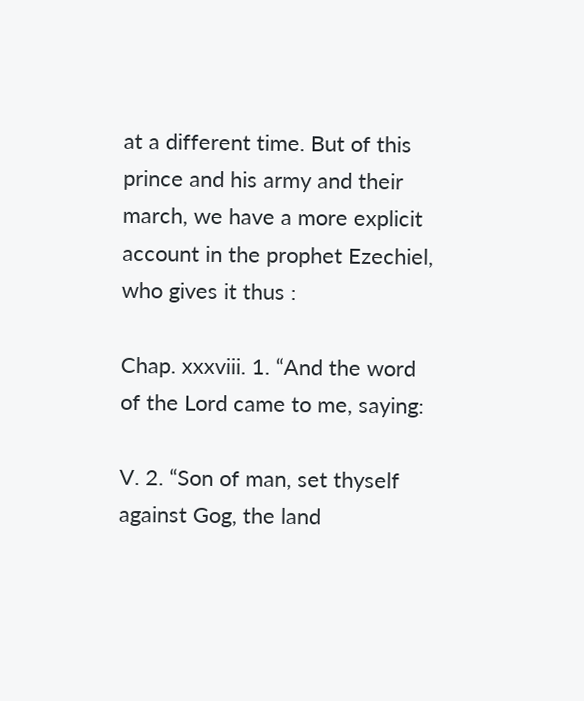at a different time. But of this prince and his army and their march, we have a more explicit account in the prophet Ezechiel, who gives it thus :

Chap. xxxviii. 1. “And the word of the Lord came to me, saying:

V. 2. “Son of man, set thyself against Gog, the land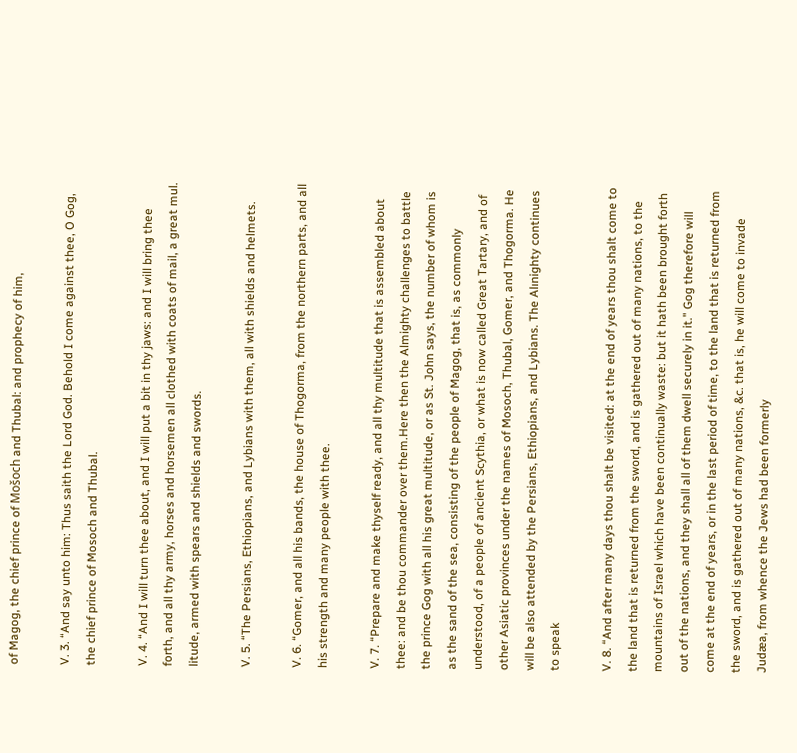of Magog, the chief prince of Mošoch and Thubal: and prophecy of him,

V. 3. “And say unto him: Thus saith the Lord God. Behold I come against thee, O Gog, the chief prince of Mosoch and Thubal.

V. 4. “And I will turn thee about, and I will put a bit in thy jaws: and I will bring thee forth, and all thy army, horses and horsemen all clothed with coats of mail, a great mul. litude, armed with spears and shields and swords.

V. 5. “The Persians, Ethiopians, and Lybians with them, all with shields and helmets.

V. 6. “Gomer, and all his bands, the house of Thogorma, from the northern parts, and all his strength and many people with thee.

V. 7. “Prepare and make thyself ready, and all thy multitude that is assembled about thee: and be thou commander over them.Here then the Almighty challenges to battle the prince Gog with all his great multitude, or as St. John says, the number of whom is as the sand of the sea, consisting of the people of Magog, that is, as commonly understood, of a people of ancient Scythia, or what is now called Great Tartary, and of other Asiatic provinces under the names of Mosoch, Thubal, Gomer, and Thogorma. He will be also attended by the Persians, Ethiopians, and Lybians. The Alınighty continues to speak

V. 8. “And after many days thou shalt be visited: at the end of years thou shalt come to the land that is returned from the sword, and is gathered out of many nations, to the mountains of Israel which have been continually waste: but it hath been brought forth out of the nations, and they shall all of them dwell securely in it." Gog therefore will come at the end of years, or in the last period of time, to the land that is returned from the sword, and is gathered out of many nations, &c. that is, he will come to invade Judæa, from whence the Jews had been formerly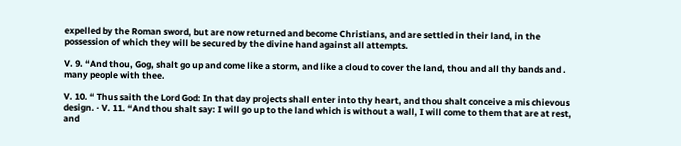expelled by the Roman sword, but are now returned and become Christians, and are settled in their land, in the possession of which they will be secured by the divine hand against all attempts.

V. 9. “And thou, Gog, shalt go up and come like a storm, and like a cloud to cover the land, thou and all thy bands and . many people with thee.

V. 10. “ Thus saith the Lord God: In that day projects shall enter into thy heart, and thou shalt conceive a mis chievous design. · V. 11. “And thou shalt say: I will go up to the land which is without a wall, I will come to them that are at rest, and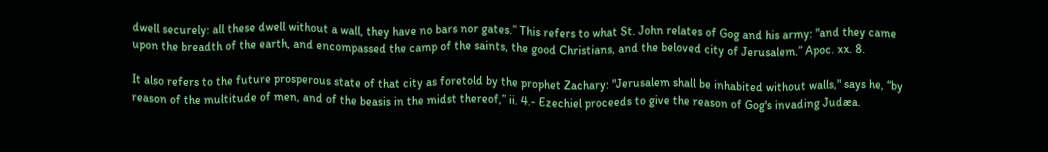dwell securely: all these dwell without a wall, they have no bars nor gates.” This refers to what St. John relates of Gog and his army: "and they came upon the breadth of the earth, and encompassed the camp of the saints, the good Christians, and the beloved city of Jerusalem.” Apoc. xx. 8.

It also refers to the future prosperous state of that city as foretold by the prophet Zachary: "Jerusalem shall be inhabited without walls," says he, “by reason of the multitude of men, and of the beasis in the midst thereof,” ii. 4.- Ezechiel proceeds to give the reason of Gog's invading Judæa.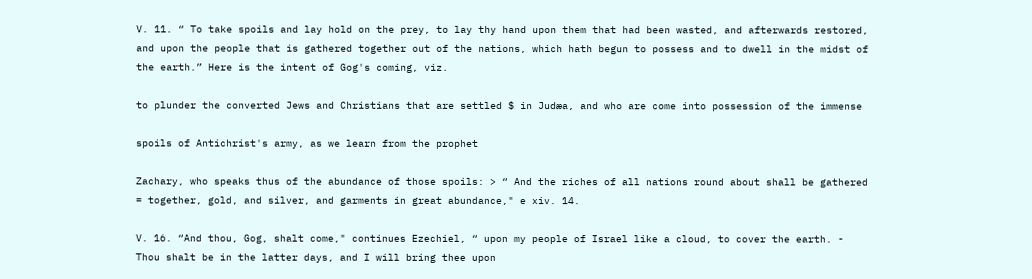V. 11. “ To take spoils and lay hold on the prey, to lay thy hand upon them that had been wasted, and afterwards restored, and upon the people that is gathered together out of the nations, which hath begun to possess and to dwell in the midst of the earth.” Here is the intent of Gog's coming, viz.

to plunder the converted Jews and Christians that are settled $ in Judæa, and who are come into possession of the immense

spoils of Antichrist's army, as we learn from the prophet

Zachary, who speaks thus of the abundance of those spoils: > “ And the riches of all nations round about shall be gathered = together, gold, and silver, and garments in great abundance," e xiv. 14.

V. 16. “And thou, Gog, shalt come," continues Ezechiel, “ upon my people of Israel like a cloud, to cover the earth. - Thou shalt be in the latter days, and I will bring thee upon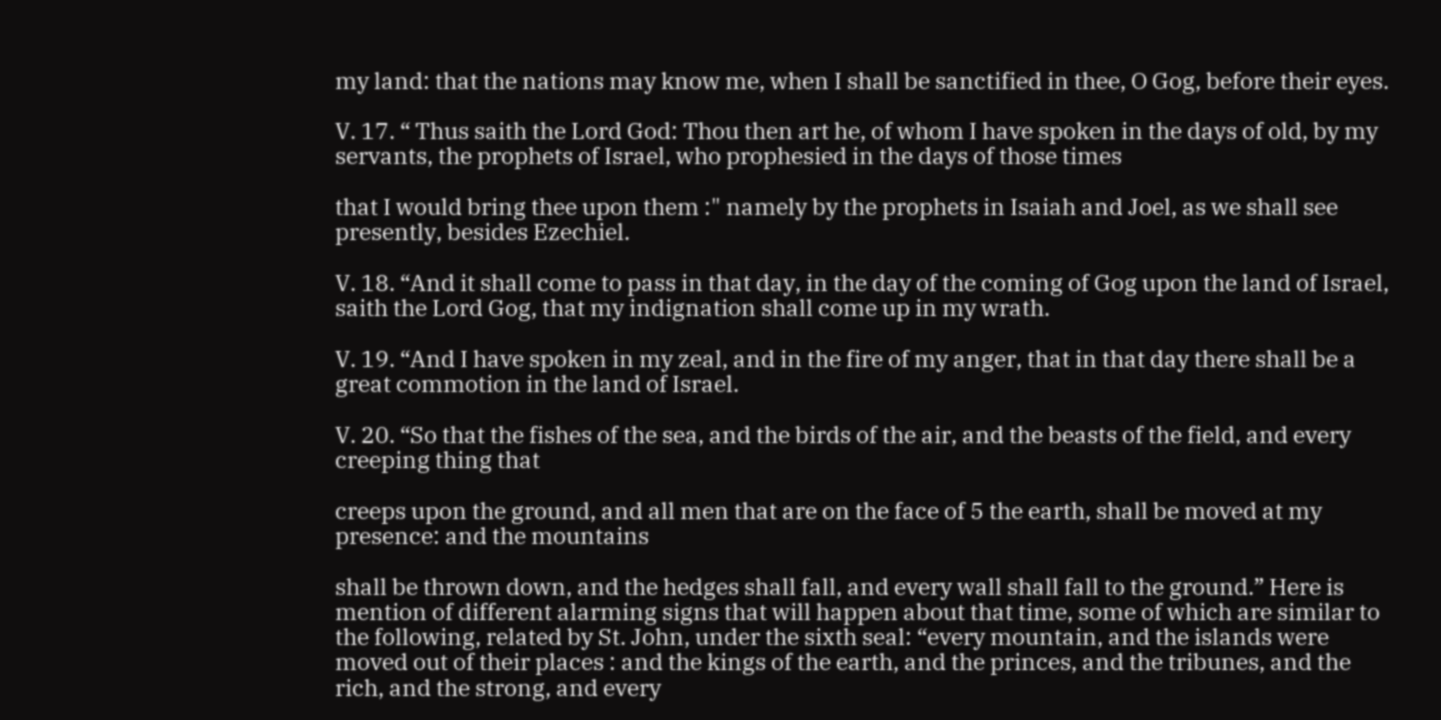my land: that the nations may know me, when I shall be sanctified in thee, O Gog, before their eyes.

V. 17. “ Thus saith the Lord God: Thou then art he, of whom I have spoken in the days of old, by my servants, the prophets of Israel, who prophesied in the days of those times

that I would bring thee upon them :" namely by the prophets in Isaiah and Joel, as we shall see presently, besides Ezechiel.

V. 18. “And it shall come to pass in that day, in the day of the coming of Gog upon the land of Israel, saith the Lord Gog, that my indignation shall come up in my wrath.

V. 19. “And I have spoken in my zeal, and in the fire of my anger, that in that day there shall be a great commotion in the land of Israel.

V. 20. “So that the fishes of the sea, and the birds of the air, and the beasts of the field, and every creeping thing that

creeps upon the ground, and all men that are on the face of 5 the earth, shall be moved at my presence: and the mountains

shall be thrown down, and the hedges shall fall, and every wall shall fall to the ground.” Here is mention of different alarming signs that will happen about that time, some of which are similar to the following, related by St. John, under the sixth seal: “every mountain, and the islands were moved out of their places : and the kings of the earth, and the princes, and the tribunes, and the rich, and the strong, and every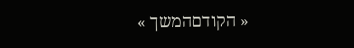« הקודםהמשך »